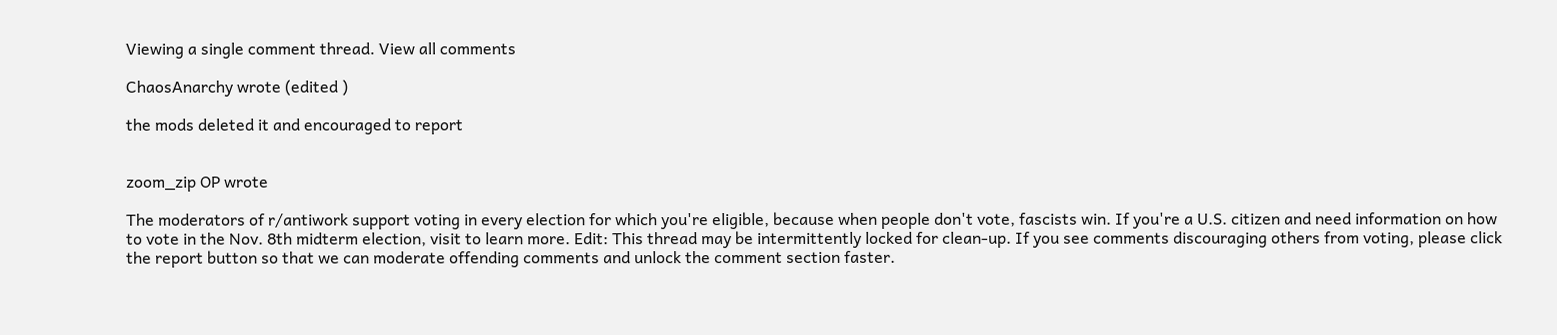Viewing a single comment thread. View all comments

ChaosAnarchy wrote (edited )

the mods deleted it and encouraged to report


zoom_zip OP wrote

The moderators of r/antiwork support voting in every election for which you're eligible, because when people don't vote, fascists win. If you're a U.S. citizen and need information on how to vote in the Nov. 8th midterm election, visit to learn more. Edit: This thread may be intermittently locked for clean-up. If you see comments discouraging others from voting, please click the report button so that we can moderate offending comments and unlock the comment section faster.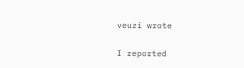veuzi wrote

I reported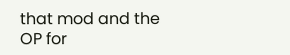that mod and the OP for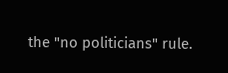the "no politicians" rule.